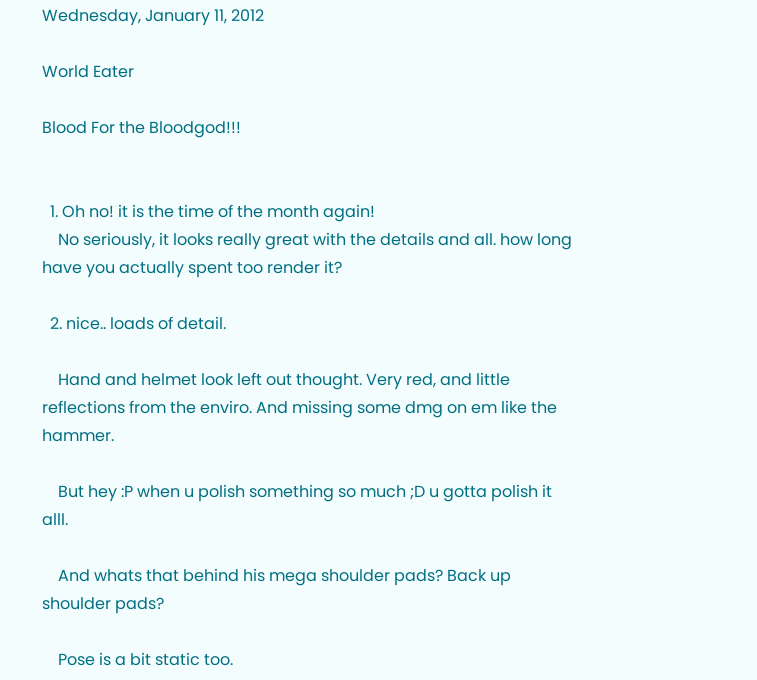Wednesday, January 11, 2012

World Eater

Blood For the Bloodgod!!!


  1. Oh no! it is the time of the month again!
    No seriously, it looks really great with the details and all. how long have you actually spent too render it?

  2. nice.. loads of detail.

    Hand and helmet look left out thought. Very red, and little reflections from the enviro. And missing some dmg on em like the hammer.

    But hey :P when u polish something so much ;D u gotta polish it alll.

    And whats that behind his mega shoulder pads? Back up shoulder pads?

    Pose is a bit static too.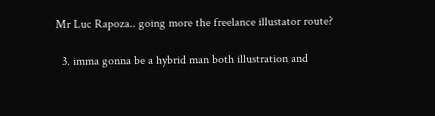Mr Luc Rapoza.. going more the freelance illustator route?

  3. imma gonna be a hybrid man both illustration and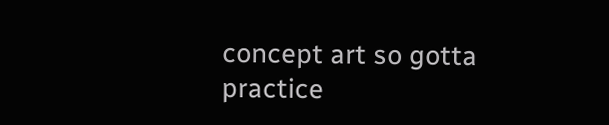concept art so gotta practice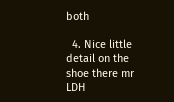both

  4. Nice little detail on the shoe there mr LDH